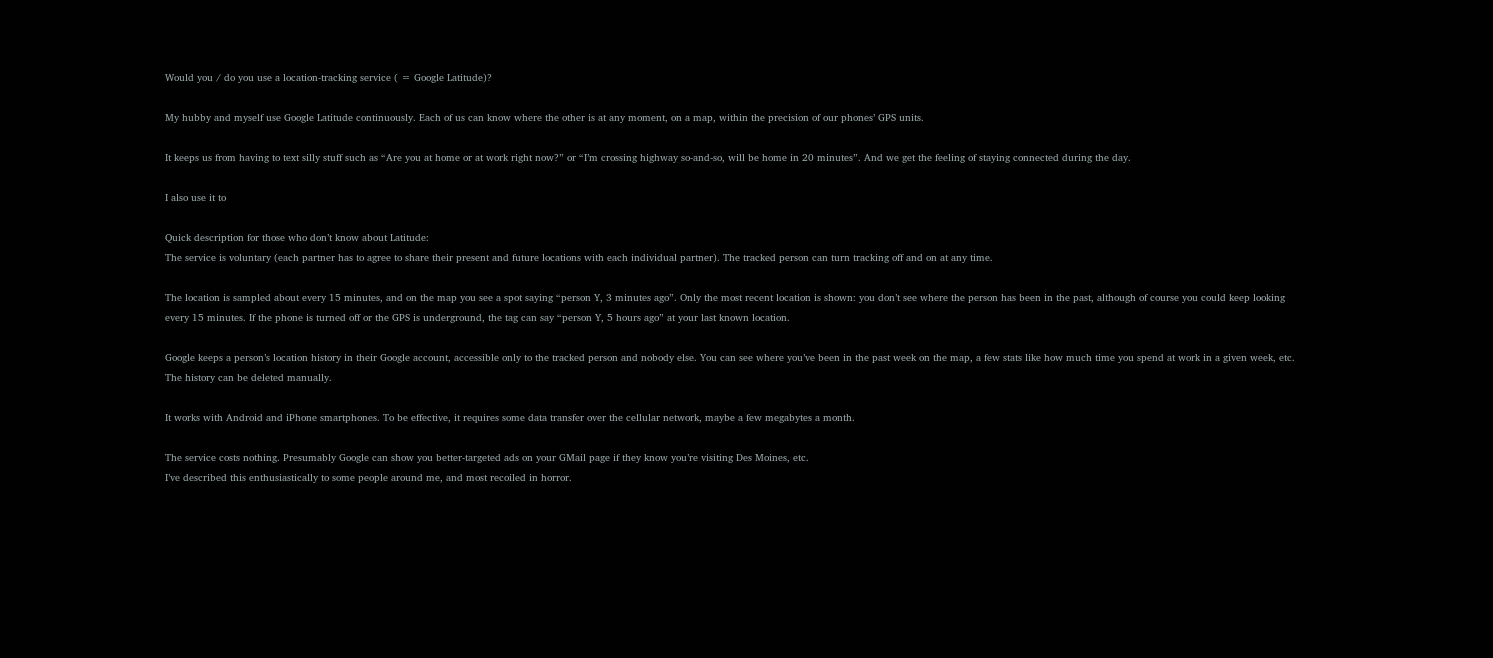Would you / do you use a location-tracking service ( = Google Latitude)?

My hubby and myself use Google Latitude continuously. Each of us can know where the other is at any moment, on a map, within the precision of our phones’ GPS units.

It keeps us from having to text silly stuff such as “Are you at home or at work right now?” or “I’m crossing highway so-and-so, will be home in 20 minutes”. And we get the feeling of staying connected during the day.

I also use it to

Quick description for those who don’t know about Latitude:
The service is voluntary (each partner has to agree to share their present and future locations with each individual partner). The tracked person can turn tracking off and on at any time.

The location is sampled about every 15 minutes, and on the map you see a spot saying “person Y, 3 minutes ago”. Only the most recent location is shown: you don’t see where the person has been in the past, although of course you could keep looking every 15 minutes. If the phone is turned off or the GPS is underground, the tag can say “person Y, 5 hours ago” at your last known location.

Google keeps a person’s location history in their Google account, accessible only to the tracked person and nobody else. You can see where you’ve been in the past week on the map, a few stats like how much time you spend at work in a given week, etc. The history can be deleted manually.

It works with Android and iPhone smartphones. To be effective, it requires some data transfer over the cellular network, maybe a few megabytes a month.

The service costs nothing. Presumably Google can show you better-targeted ads on your GMail page if they know you’re visiting Des Moines, etc.
I’ve described this enthusiastically to some people around me, and most recoiled in horror.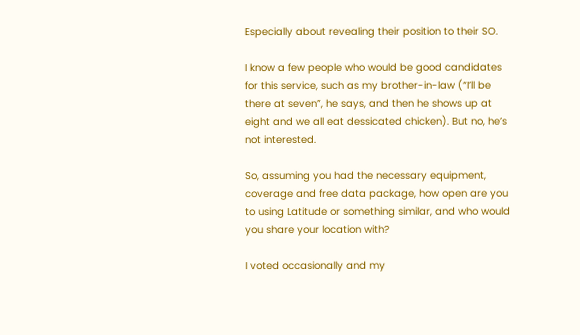Especially about revealing their position to their SO.

I know a few people who would be good candidates for this service, such as my brother-in-law (“I’ll be there at seven”, he says, and then he shows up at eight and we all eat dessicated chicken). But no, he’s not interested.

So, assuming you had the necessary equipment, coverage and free data package, how open are you to using Latitude or something similar, and who would you share your location with?

I voted occasionally and my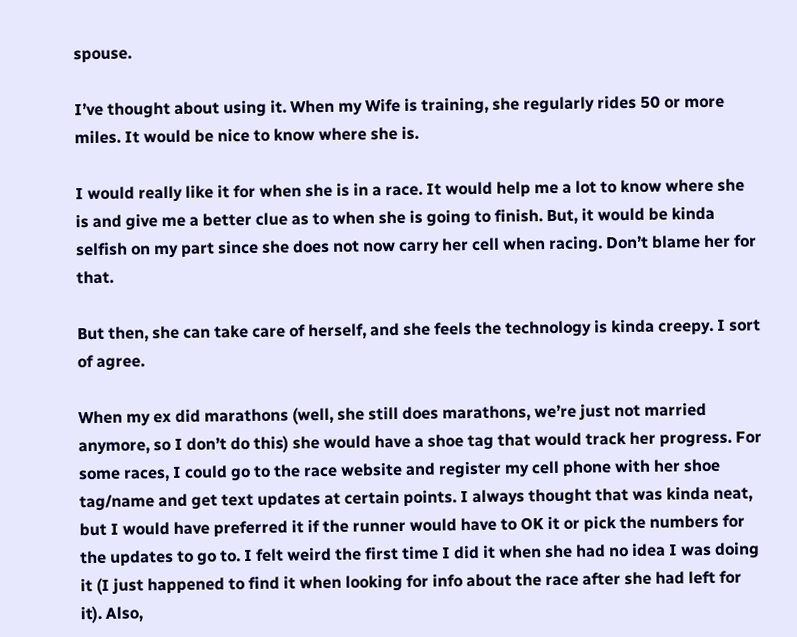spouse.

I’ve thought about using it. When my Wife is training, she regularly rides 50 or more miles. It would be nice to know where she is.

I would really like it for when she is in a race. It would help me a lot to know where she is and give me a better clue as to when she is going to finish. But, it would be kinda selfish on my part since she does not now carry her cell when racing. Don’t blame her for that.

But then, she can take care of herself, and she feels the technology is kinda creepy. I sort of agree.

When my ex did marathons (well, she still does marathons, we’re just not married anymore, so I don’t do this) she would have a shoe tag that would track her progress. For some races, I could go to the race website and register my cell phone with her shoe tag/name and get text updates at certain points. I always thought that was kinda neat, but I would have preferred it if the runner would have to OK it or pick the numbers for the updates to go to. I felt weird the first time I did it when she had no idea I was doing it (I just happened to find it when looking for info about the race after she had left for it). Also,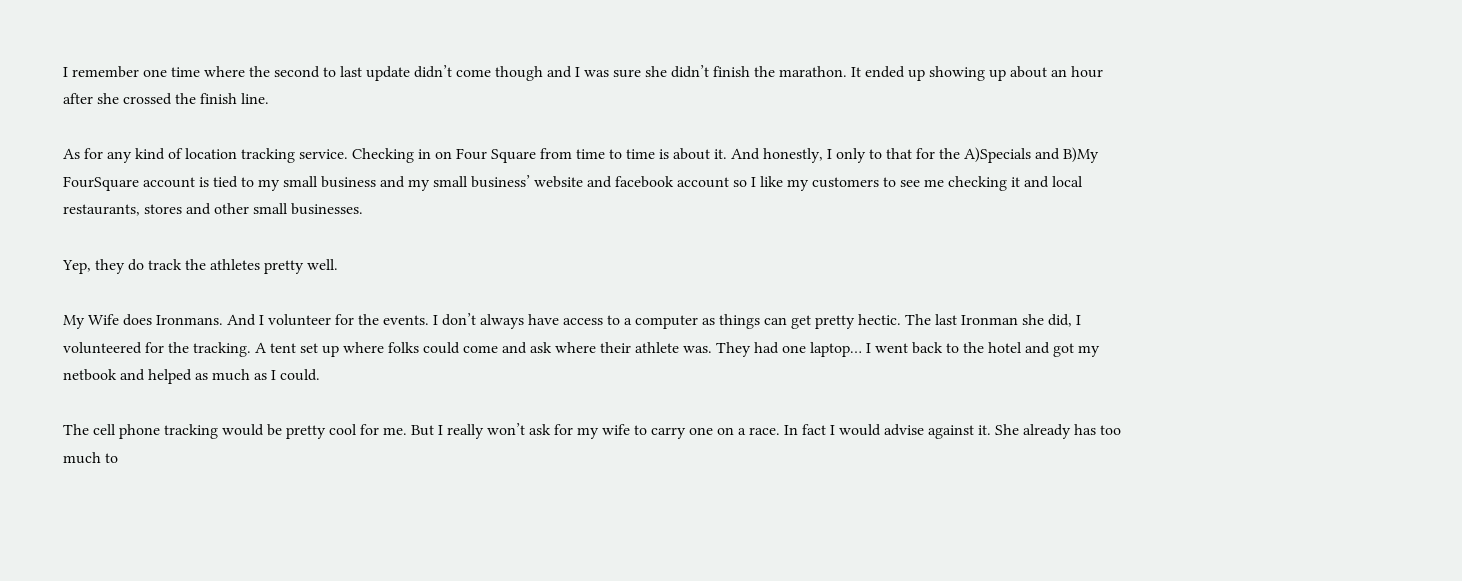I remember one time where the second to last update didn’t come though and I was sure she didn’t finish the marathon. It ended up showing up about an hour after she crossed the finish line.

As for any kind of location tracking service. Checking in on Four Square from time to time is about it. And honestly, I only to that for the A)Specials and B)My FourSquare account is tied to my small business and my small business’ website and facebook account so I like my customers to see me checking it and local restaurants, stores and other small businesses.

Yep, they do track the athletes pretty well.

My Wife does Ironmans. And I volunteer for the events. I don’t always have access to a computer as things can get pretty hectic. The last Ironman she did, I volunteered for the tracking. A tent set up where folks could come and ask where their athlete was. They had one laptop… I went back to the hotel and got my netbook and helped as much as I could.

The cell phone tracking would be pretty cool for me. But I really won’t ask for my wife to carry one on a race. In fact I would advise against it. She already has too much to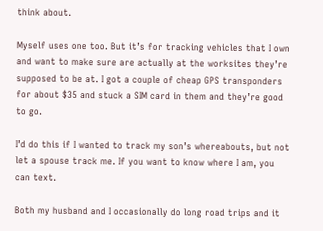think about.

Myself uses one too. But it’s for tracking vehicles that I own and want to make sure are actually at the worksites they’re supposed to be at. I got a couple of cheap GPS transponders for about $35 and stuck a SIM card in them and they’re good to go.

I’d do this if I wanted to track my son’s whereabouts, but not let a spouse track me. If you want to know where I am, you can text.

Both my husband and I occasionally do long road trips and it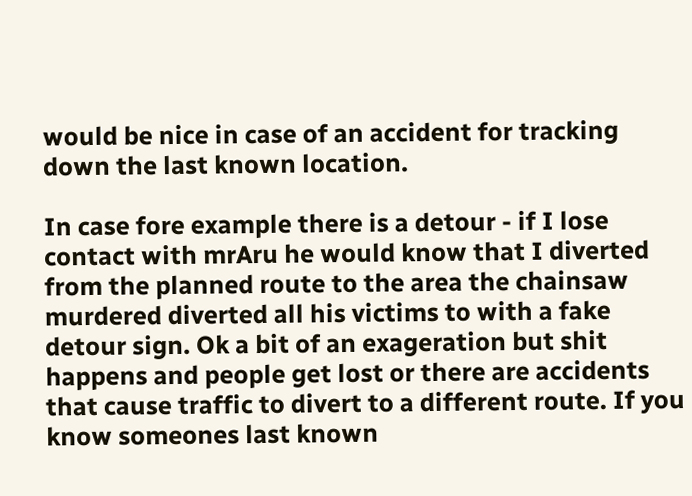would be nice in case of an accident for tracking down the last known location.

In case fore example there is a detour - if I lose contact with mrAru he would know that I diverted from the planned route to the area the chainsaw murdered diverted all his victims to with a fake detour sign. Ok a bit of an exageration but shit happens and people get lost or there are accidents that cause traffic to divert to a different route. If you know someones last known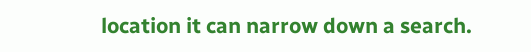location it can narrow down a search.